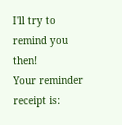I'll try to remind you then!
Your reminder receipt is: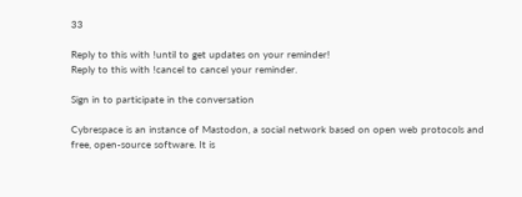33

Reply to this with !until to get updates on your reminder!
Reply to this with !cancel to cancel your reminder.

Sign in to participate in the conversation

Cybrespace is an instance of Mastodon, a social network based on open web protocols and free, open-source software. It is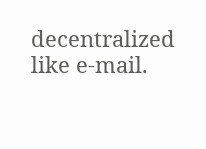decentralized like e-mail.